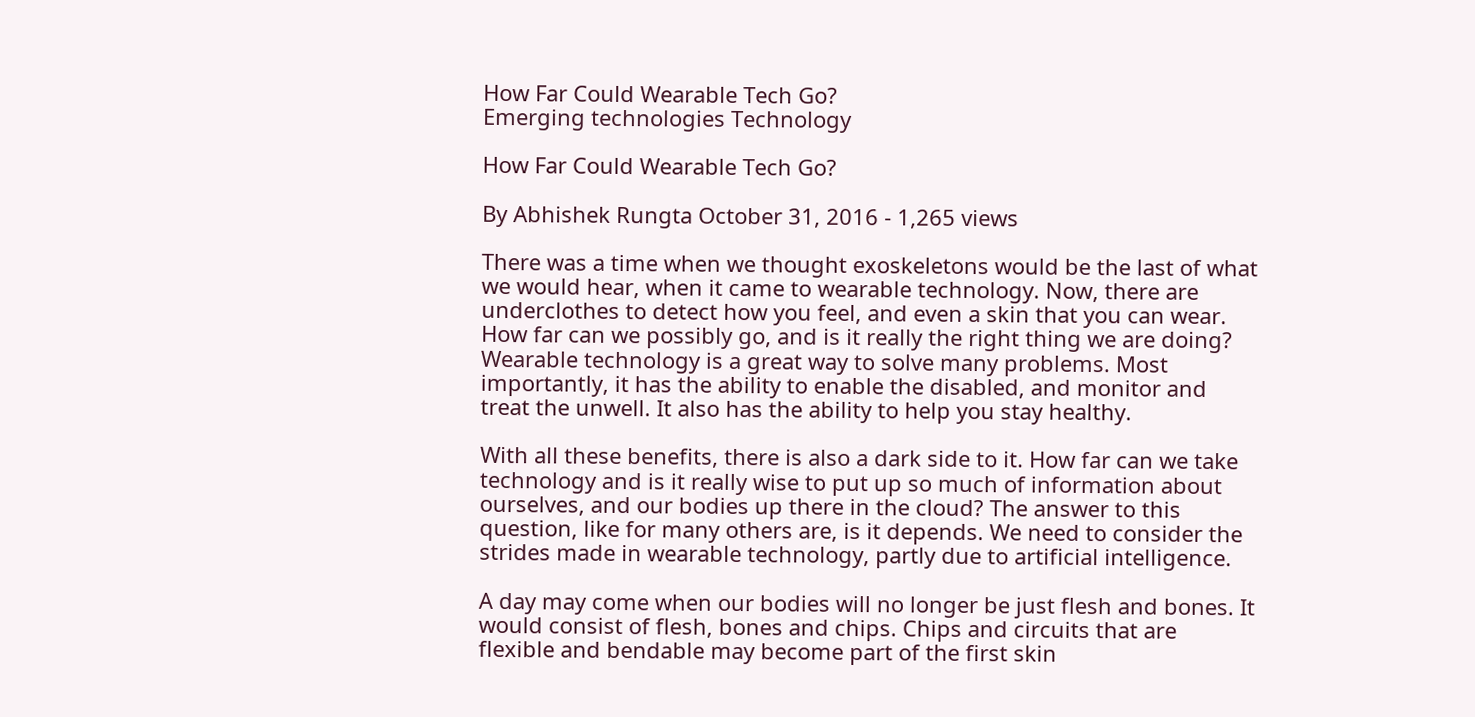How Far Could Wearable Tech Go?
Emerging technologies Technology

How Far Could Wearable Tech Go?

By Abhishek Rungta October 31, 2016 - 1,265 views

There was a time when we thought exoskeletons would be the last of what we would hear, when it came to wearable technology. Now, there are underclothes to detect how you feel, and even a skin that you can wear. How far can we possibly go, and is it really the right thing we are doing? Wearable technology is a great way to solve many problems. Most importantly, it has the ability to enable the disabled, and monitor and treat the unwell. It also has the ability to help you stay healthy.

With all these benefits, there is also a dark side to it. How far can we take technology and is it really wise to put up so much of information about ourselves, and our bodies up there in the cloud? The answer to this question, like for many others are, is it depends. We need to consider the strides made in wearable technology, partly due to artificial intelligence.

A day may come when our bodies will no longer be just flesh and bones. It would consist of flesh, bones and chips. Chips and circuits that are flexible and bendable may become part of the first skin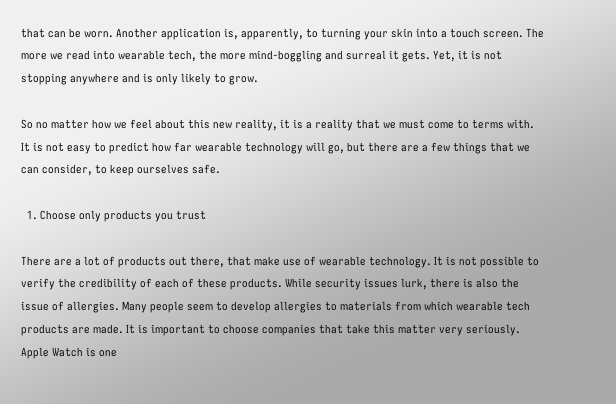that can be worn. Another application is, apparently, to turning your skin into a touch screen. The more we read into wearable tech, the more mind-boggling and surreal it gets. Yet, it is not stopping anywhere and is only likely to grow.

So no matter how we feel about this new reality, it is a reality that we must come to terms with. It is not easy to predict how far wearable technology will go, but there are a few things that we can consider, to keep ourselves safe.

  1. Choose only products you trust

There are a lot of products out there, that make use of wearable technology. It is not possible to verify the credibility of each of these products. While security issues lurk, there is also the issue of allergies. Many people seem to develop allergies to materials from which wearable tech products are made. It is important to choose companies that take this matter very seriously. Apple Watch is one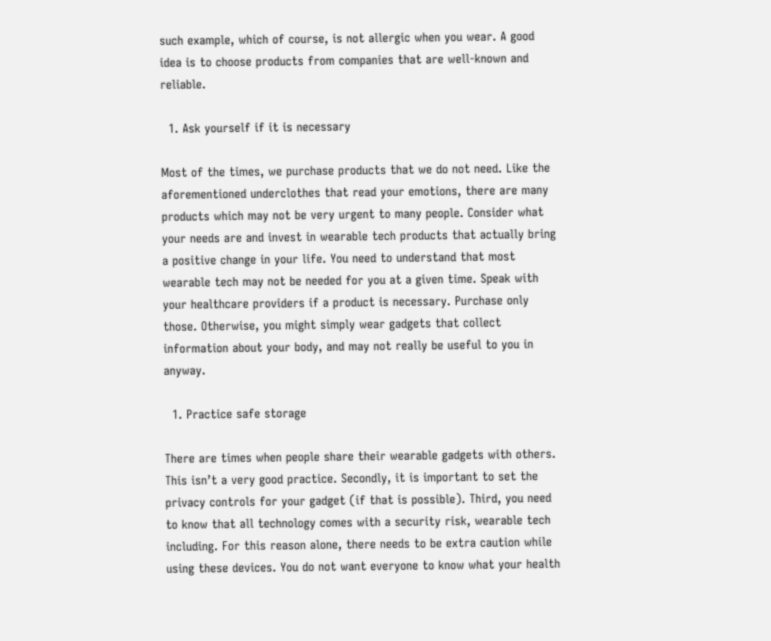such example, which of course, is not allergic when you wear. A good idea is to choose products from companies that are well-known and reliable.

  1. Ask yourself if it is necessary

Most of the times, we purchase products that we do not need. Like the aforementioned underclothes that read your emotions, there are many products which may not be very urgent to many people. Consider what your needs are and invest in wearable tech products that actually bring a positive change in your life. You need to understand that most wearable tech may not be needed for you at a given time. Speak with your healthcare providers if a product is necessary. Purchase only those. Otherwise, you might simply wear gadgets that collect information about your body, and may not really be useful to you in anyway.

  1. Practice safe storage

There are times when people share their wearable gadgets with others. This isn’t a very good practice. Secondly, it is important to set the privacy controls for your gadget (if that is possible). Third, you need to know that all technology comes with a security risk, wearable tech including. For this reason alone, there needs to be extra caution while using these devices. You do not want everyone to know what your health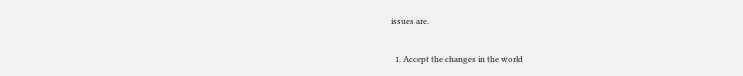issues are.

  1. Accept the changes in the world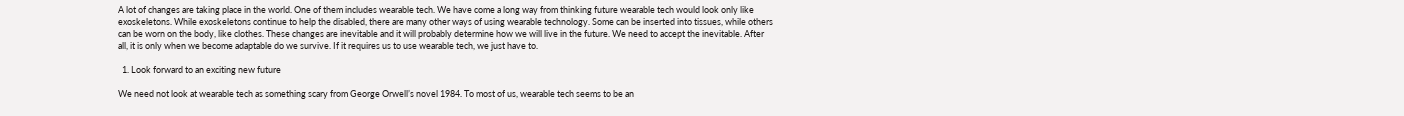A lot of changes are taking place in the world. One of them includes wearable tech. We have come a long way from thinking future wearable tech would look only like exoskeletons. While exoskeletons continue to help the disabled, there are many other ways of using wearable technology. Some can be inserted into tissues, while others can be worn on the body, like clothes. These changes are inevitable and it will probably determine how we will live in the future. We need to accept the inevitable. After all, it is only when we become adaptable do we survive. If it requires us to use wearable tech, we just have to.

  1. Look forward to an exciting new future

We need not look at wearable tech as something scary from George Orwell’s novel 1984. To most of us, wearable tech seems to be an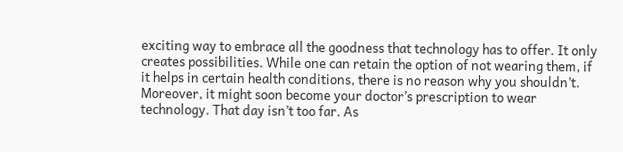exciting way to embrace all the goodness that technology has to offer. It only creates possibilities. While one can retain the option of not wearing them, if it helps in certain health conditions, there is no reason why you shouldn’t. Moreover, it might soon become your doctor’s prescription to wear technology. That day isn’t too far. As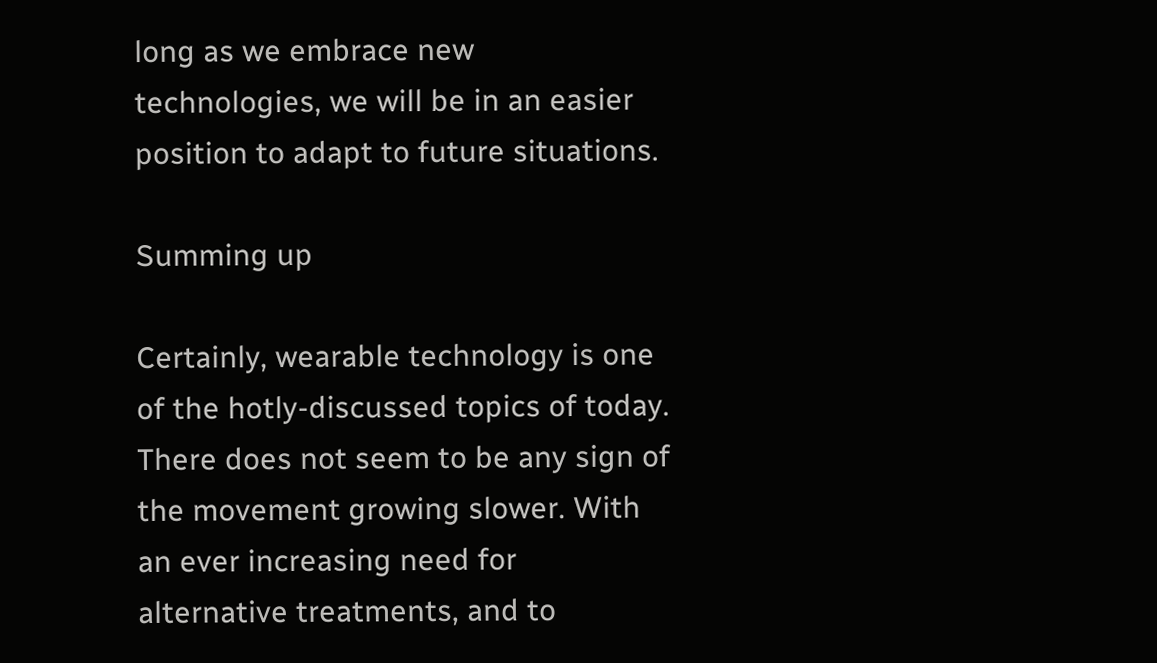long as we embrace new technologies, we will be in an easier position to adapt to future situations.

Summing up

Certainly, wearable technology is one of the hotly-discussed topics of today. There does not seem to be any sign of the movement growing slower. With an ever increasing need for alternative treatments, and to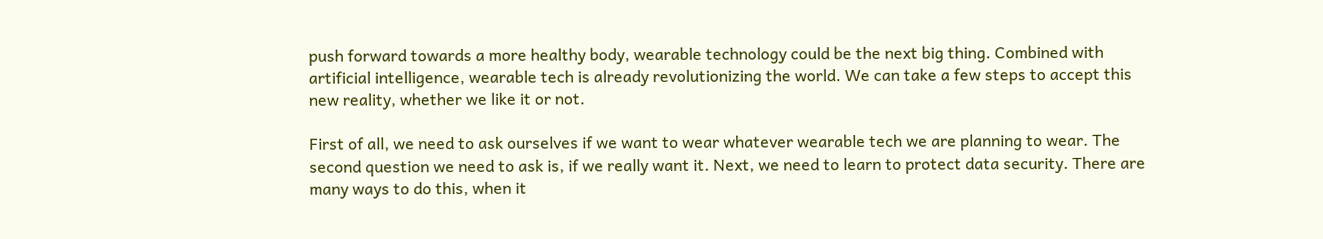push forward towards a more healthy body, wearable technology could be the next big thing. Combined with artificial intelligence, wearable tech is already revolutionizing the world. We can take a few steps to accept this new reality, whether we like it or not.

First of all, we need to ask ourselves if we want to wear whatever wearable tech we are planning to wear. The second question we need to ask is, if we really want it. Next, we need to learn to protect data security. There are many ways to do this, when it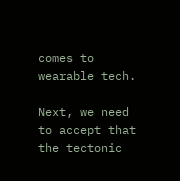comes to wearable tech.

Next, we need to accept that the tectonic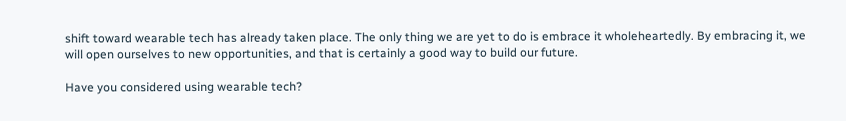shift toward wearable tech has already taken place. The only thing we are yet to do is embrace it wholeheartedly. By embracing it, we will open ourselves to new opportunities, and that is certainly a good way to build our future.

Have you considered using wearable tech?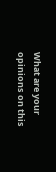What are your opinions on this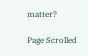matter?

Page Scrolled